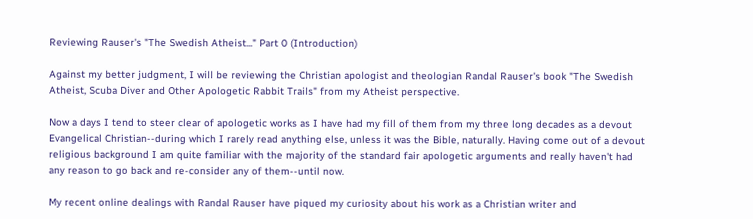Reviewing Rauser's "The Swedish Atheist..." Part 0 (Introduction)

Against my better judgment, I will be reviewing the Christian apologist and theologian Randal Rauser's book "The Swedish Atheist, Scuba Diver and Other Apologetic Rabbit Trails" from my Atheist perspective.

Now a days I tend to steer clear of apologetic works as I have had my fill of them from my three long decades as a devout Evangelical Christian--during which I rarely read anything else, unless it was the Bible, naturally. Having come out of a devout religious background I am quite familiar with the majority of the standard fair apologetic arguments and really haven't had any reason to go back and re-consider any of them--until now.

My recent online dealings with Randal Rauser have piqued my curiosity about his work as a Christian writer and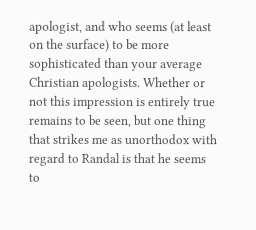apologist, and who seems (at least on the surface) to be more sophisticated than your average Christian apologists. Whether or not this impression is entirely true remains to be seen, but one thing that strikes me as unorthodox with regard to Randal is that he seems to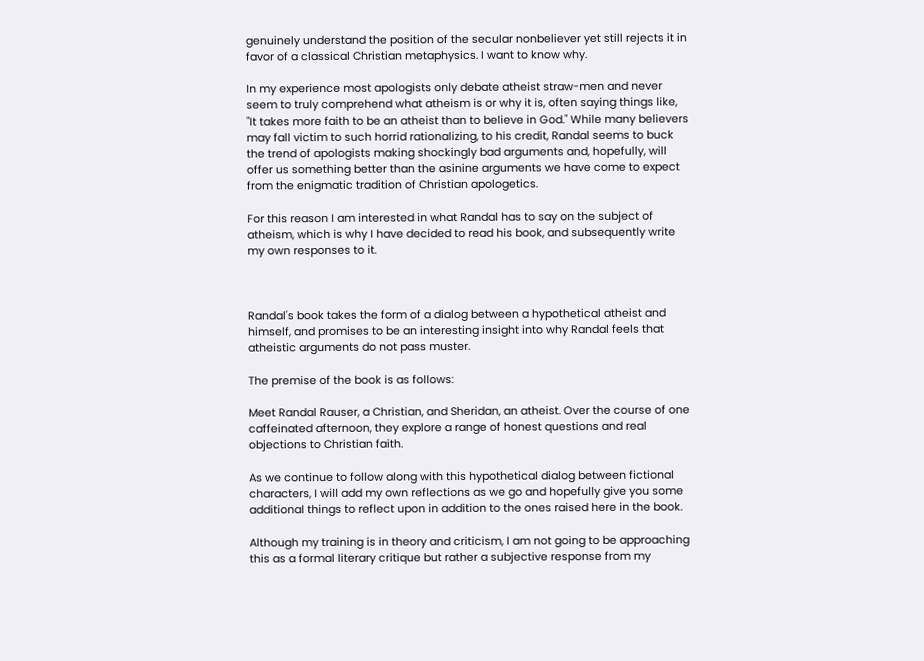genuinely understand the position of the secular nonbeliever yet still rejects it in favor of a classical Christian metaphysics. I want to know why.

In my experience most apologists only debate atheist straw-men and never seem to truly comprehend what atheism is or why it is, often saying things like, "It takes more faith to be an atheist than to believe in God." While many believers may fall victim to such horrid rationalizing, to his credit, Randal seems to buck the trend of apologists making shockingly bad arguments and, hopefully, will offer us something better than the asinine arguments we have come to expect from the enigmatic tradition of Christian apologetics.

For this reason I am interested in what Randal has to say on the subject of atheism, which is why I have decided to read his book, and subsequently write my own responses to it.



Randal's book takes the form of a dialog between a hypothetical atheist and himself, and promises to be an interesting insight into why Randal feels that atheistic arguments do not pass muster.

The premise of the book is as follows:

Meet Randal Rauser, a Christian, and Sheridan, an atheist. Over the course of one caffeinated afternoon, they explore a range of honest questions and real objections to Christian faith.

As we continue to follow along with this hypothetical dialog between fictional characters, I will add my own reflections as we go and hopefully give you some additional things to reflect upon in addition to the ones raised here in the book.

Although my training is in theory and criticism, I am not going to be approaching this as a formal literary critique but rather a subjective response from my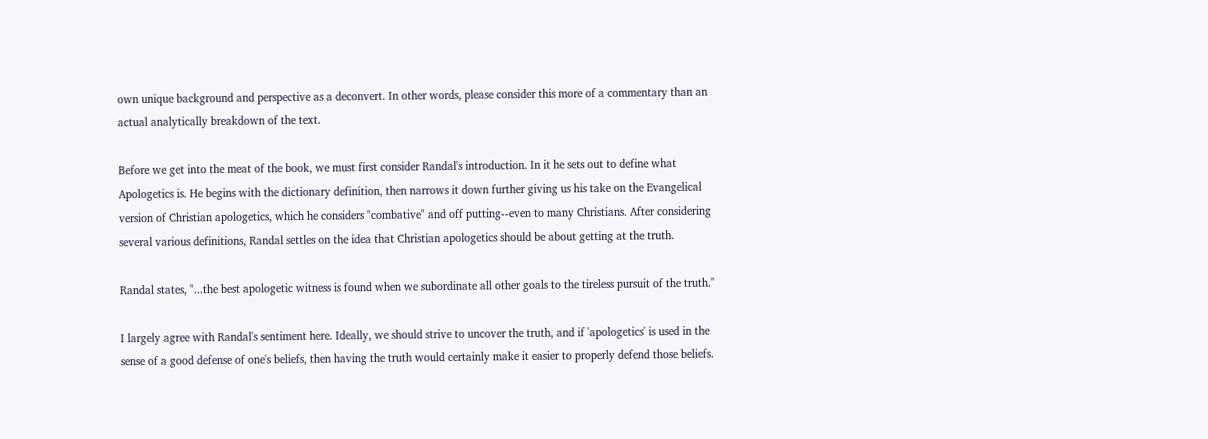own unique background and perspective as a deconvert. In other words, please consider this more of a commentary than an actual analytically breakdown of the text.

Before we get into the meat of the book, we must first consider Randal's introduction. In it he sets out to define what Apologetics is. He begins with the dictionary definition, then narrows it down further giving us his take on the Evangelical version of Christian apologetics, which he considers "combative" and off putting--even to many Christians. After considering several various definitions, Randal settles on the idea that Christian apologetics should be about getting at the truth.

Randal states, "...the best apologetic witness is found when we subordinate all other goals to the tireless pursuit of the truth."

I largely agree with Randal's sentiment here. Ideally, we should strive to uncover the truth, and if 'apologetics' is used in the sense of a good defense of one's beliefs, then having the truth would certainly make it easier to properly defend those beliefs.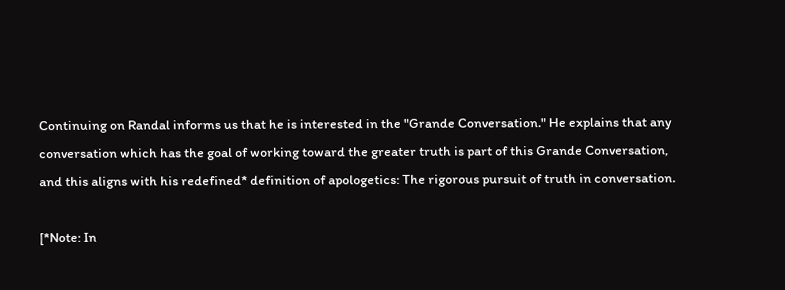Continuing on Randal informs us that he is interested in the "Grande Conversation." He explains that any conversation which has the goal of working toward the greater truth is part of this Grande Conversation, and this aligns with his redefined* definition of apologetics: The rigorous pursuit of truth in conversation.

[*Note: In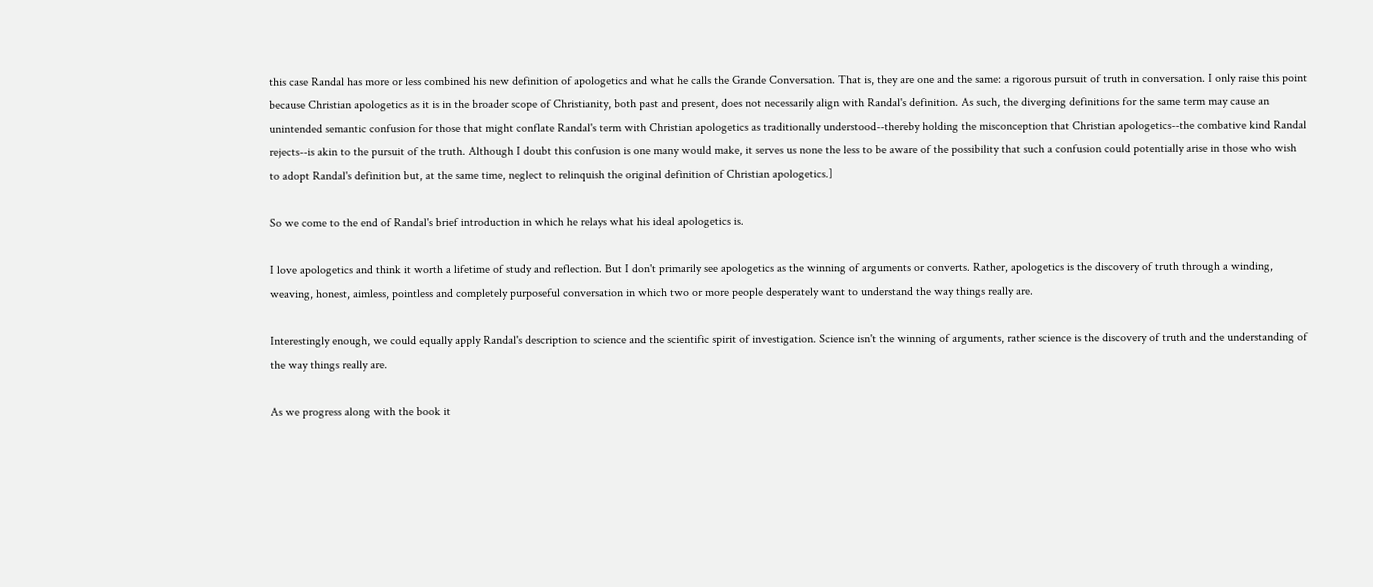this case Randal has more or less combined his new definition of apologetics and what he calls the Grande Conversation. That is, they are one and the same: a rigorous pursuit of truth in conversation. I only raise this point because Christian apologetics as it is in the broader scope of Christianity, both past and present, does not necessarily align with Randal's definition. As such, the diverging definitions for the same term may cause an unintended semantic confusion for those that might conflate Randal's term with Christian apologetics as traditionally understood--thereby holding the misconception that Christian apologetics--the combative kind Randal rejects--is akin to the pursuit of the truth. Although I doubt this confusion is one many would make, it serves us none the less to be aware of the possibility that such a confusion could potentially arise in those who wish to adopt Randal's definition but, at the same time, neglect to relinquish the original definition of Christian apologetics.]

So we come to the end of Randal's brief introduction in which he relays what his ideal apologetics is.

I love apologetics and think it worth a lifetime of study and reflection. But I don't primarily see apologetics as the winning of arguments or converts. Rather, apologetics is the discovery of truth through a winding, weaving, honest, aimless, pointless and completely purposeful conversation in which two or more people desperately want to understand the way things really are.

Interestingly enough, we could equally apply Randal's description to science and the scientific spirit of investigation. Science isn't the winning of arguments, rather science is the discovery of truth and the understanding of the way things really are.

As we progress along with the book it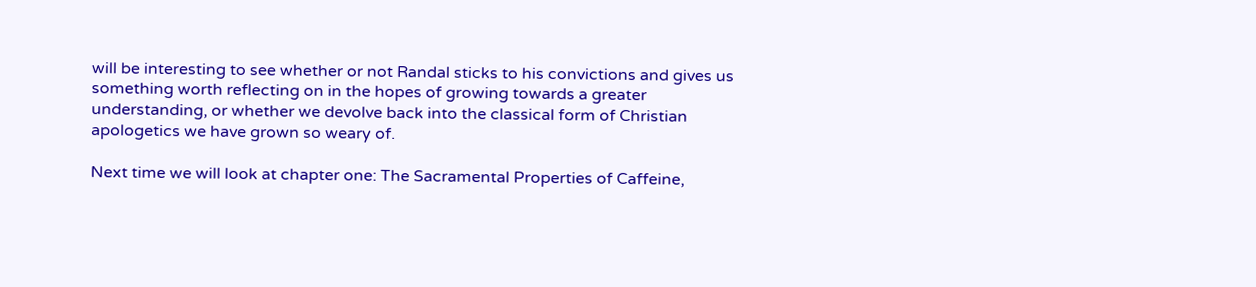will be interesting to see whether or not Randal sticks to his convictions and gives us something worth reflecting on in the hopes of growing towards a greater understanding, or whether we devolve back into the classical form of Christian apologetics we have grown so weary of.

Next time we will look at chapter one: The Sacramental Properties of Caffeine,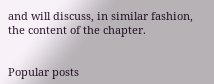and will discuss, in similar fashion, the content of the chapter.


Popular posts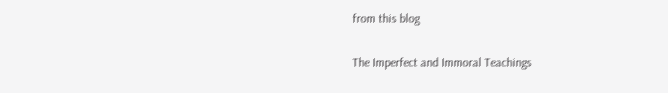from this blog

The Imperfect and Immoral Teachings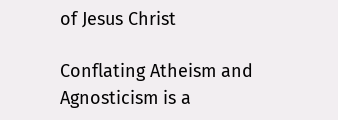of Jesus Christ

Conflating Atheism and Agnosticism is a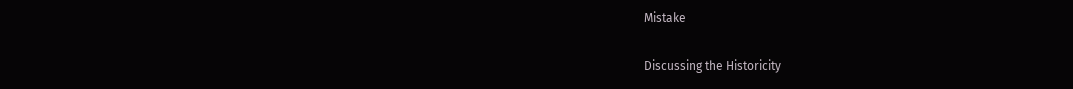Mistake

Discussing the Historicity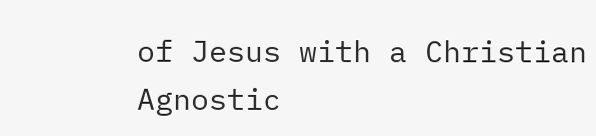of Jesus with a Christian Agnostic